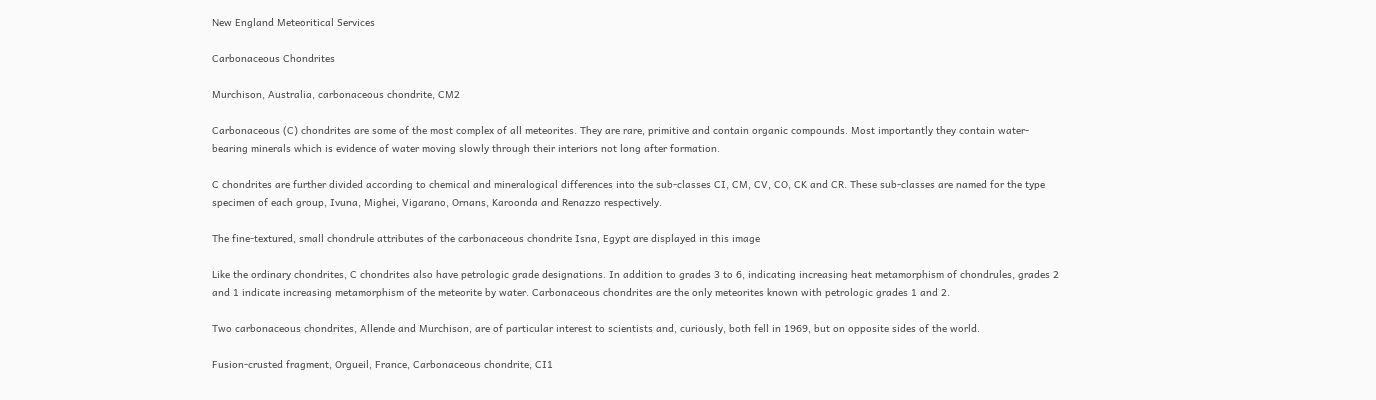New England Meteoritical Services

Carbonaceous Chondrites

Murchison, Australia, carbonaceous chondrite, CM2

Carbonaceous (C) chondrites are some of the most complex of all meteorites. They are rare, primitive and contain organic compounds. Most importantly they contain water-bearing minerals which is evidence of water moving slowly through their interiors not long after formation.

C chondrites are further divided according to chemical and mineralogical differences into the sub-classes CI, CM, CV, CO, CK and CR. These sub-classes are named for the type specimen of each group, Ivuna, Mighei, Vigarano, Ornans, Karoonda and Renazzo respectively.

The fine-textured, small chondrule attributes of the carbonaceous chondrite Isna, Egypt are displayed in this image

Like the ordinary chondrites, C chondrites also have petrologic grade designations. In addition to grades 3 to 6, indicating increasing heat metamorphism of chondrules, grades 2 and 1 indicate increasing metamorphism of the meteorite by water. Carbonaceous chondrites are the only meteorites known with petrologic grades 1 and 2.

Two carbonaceous chondrites, Allende and Murchison, are of particular interest to scientists and, curiously, both fell in 1969, but on opposite sides of the world.

Fusion-crusted fragment, Orgueil, France, Carbonaceous chondrite, CI1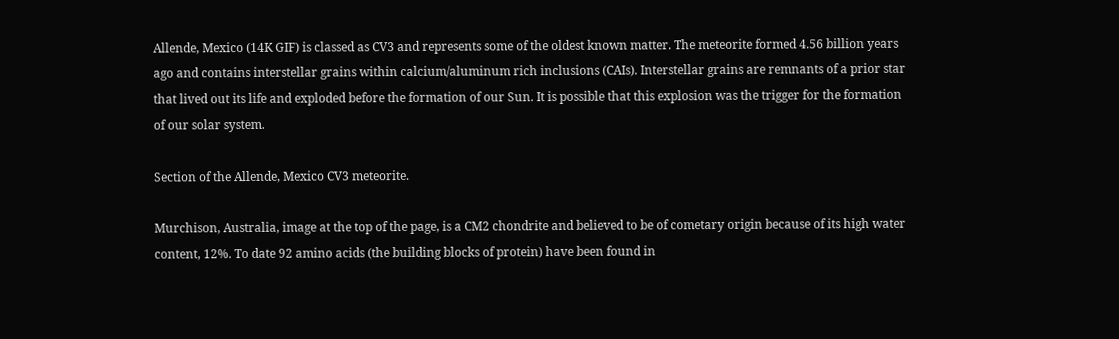Allende, Mexico (14K GIF) is classed as CV3 and represents some of the oldest known matter. The meteorite formed 4.56 billion years ago and contains interstellar grains within calcium/aluminum rich inclusions (CAIs). Interstellar grains are remnants of a prior star that lived out its life and exploded before the formation of our Sun. It is possible that this explosion was the trigger for the formation of our solar system.

Section of the Allende, Mexico CV3 meteorite.

Murchison, Australia, image at the top of the page, is a CM2 chondrite and believed to be of cometary origin because of its high water content, 12%. To date 92 amino acids (the building blocks of protein) have been found in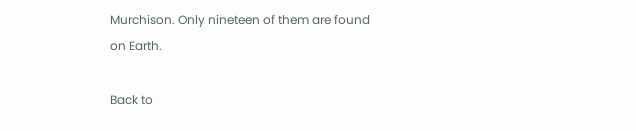Murchison. Only nineteen of them are found on Earth.

Back to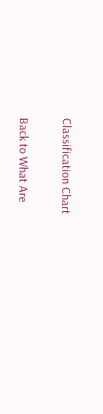Classification Chart

Back to What Are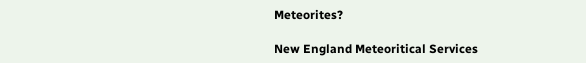Meteorites?

New England Meteoritical Services